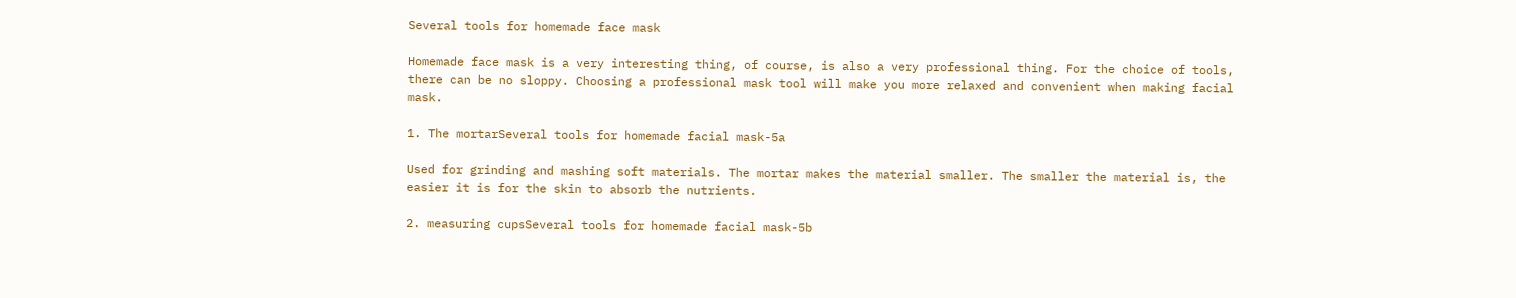Several tools for homemade face mask

Homemade face mask is a very interesting thing, of course, is also a very professional thing. For the choice of tools, there can be no sloppy. Choosing a professional mask tool will make you more relaxed and convenient when making facial mask.

1. The mortarSeveral tools for homemade facial mask-5a

Used for grinding and mashing soft materials. The mortar makes the material smaller. The smaller the material is, the easier it is for the skin to absorb the nutrients.

2. measuring cupsSeveral tools for homemade facial mask-5b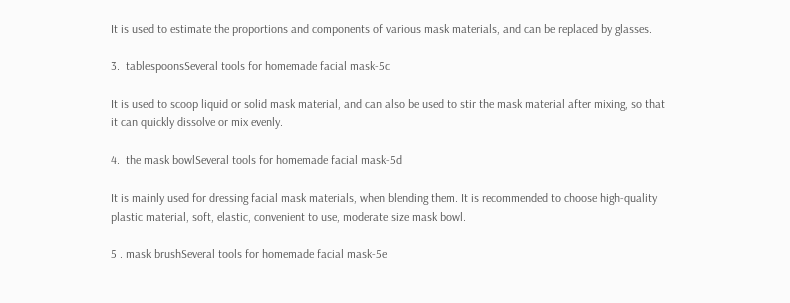It is used to estimate the proportions and components of various mask materials, and can be replaced by glasses.

3.  tablespoonsSeveral tools for homemade facial mask-5c

It is used to scoop liquid or solid mask material, and can also be used to stir the mask material after mixing, so that it can quickly dissolve or mix evenly.

4.  the mask bowlSeveral tools for homemade facial mask-5d

It is mainly used for dressing facial mask materials, when blending them. It is recommended to choose high-quality plastic material, soft, elastic, convenient to use, moderate size mask bowl.

5 . mask brushSeveral tools for homemade facial mask-5e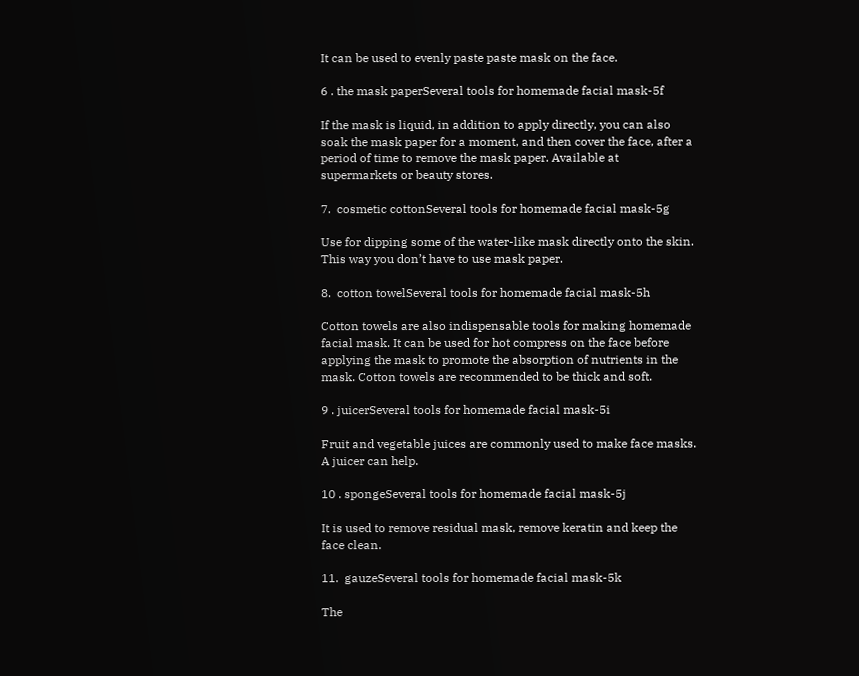It can be used to evenly paste paste mask on the face.

6 . the mask paperSeveral tools for homemade facial mask-5f

If the mask is liquid, in addition to apply directly, you can also soak the mask paper for a moment, and then cover the face, after a period of time to remove the mask paper. Available at supermarkets or beauty stores.

7.  cosmetic cottonSeveral tools for homemade facial mask-5g

Use for dipping some of the water-like mask directly onto the skin. This way you don’t have to use mask paper.

8.  cotton towelSeveral tools for homemade facial mask-5h

Cotton towels are also indispensable tools for making homemade facial mask. It can be used for hot compress on the face before applying the mask to promote the absorption of nutrients in the mask. Cotton towels are recommended to be thick and soft.

9 . juicerSeveral tools for homemade facial mask-5i

Fruit and vegetable juices are commonly used to make face masks. A juicer can help.

10 . spongeSeveral tools for homemade facial mask-5j

It is used to remove residual mask, remove keratin and keep the face clean.

11.  gauzeSeveral tools for homemade facial mask-5k

The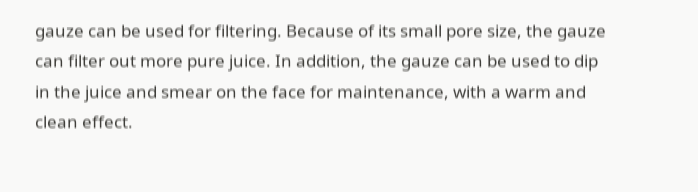gauze can be used for filtering. Because of its small pore size, the gauze can filter out more pure juice. In addition, the gauze can be used to dip in the juice and smear on the face for maintenance, with a warm and clean effect.